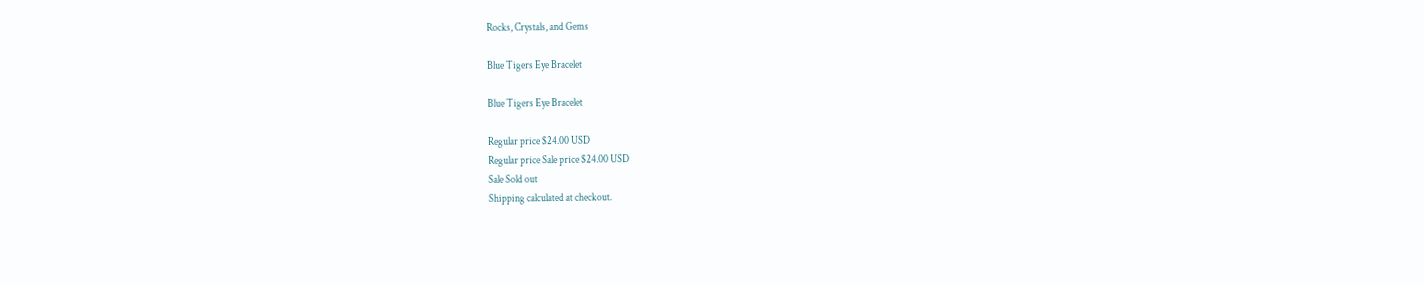Rocks, Crystals, and Gems

Blue Tigers Eye Bracelet

Blue Tigers Eye Bracelet

Regular price $24.00 USD
Regular price Sale price $24.00 USD
Sale Sold out
Shipping calculated at checkout.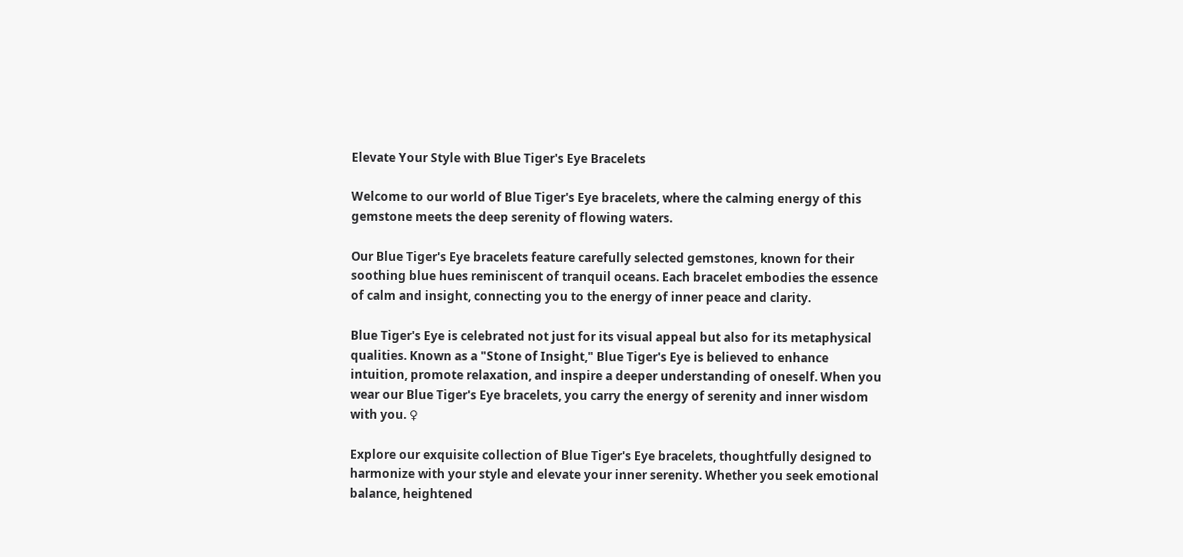Elevate Your Style with Blue Tiger's Eye Bracelets

Welcome to our world of Blue Tiger's Eye bracelets, where the calming energy of this gemstone meets the deep serenity of flowing waters.

Our Blue Tiger's Eye bracelets feature carefully selected gemstones, known for their soothing blue hues reminiscent of tranquil oceans. Each bracelet embodies the essence of calm and insight, connecting you to the energy of inner peace and clarity.

Blue Tiger's Eye is celebrated not just for its visual appeal but also for its metaphysical qualities. Known as a "Stone of Insight," Blue Tiger's Eye is believed to enhance intuition, promote relaxation, and inspire a deeper understanding of oneself. When you wear our Blue Tiger's Eye bracelets, you carry the energy of serenity and inner wisdom with you. ♀

Explore our exquisite collection of Blue Tiger's Eye bracelets, thoughtfully designed to harmonize with your style and elevate your inner serenity. Whether you seek emotional balance, heightened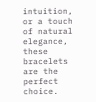intuition, or a touch of natural elegance, these bracelets are the perfect choice.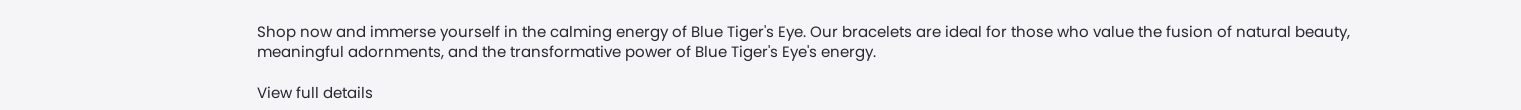Shop now and immerse yourself in the calming energy of Blue Tiger's Eye. Our bracelets are ideal for those who value the fusion of natural beauty, meaningful adornments, and the transformative power of Blue Tiger's Eye's energy.

View full details